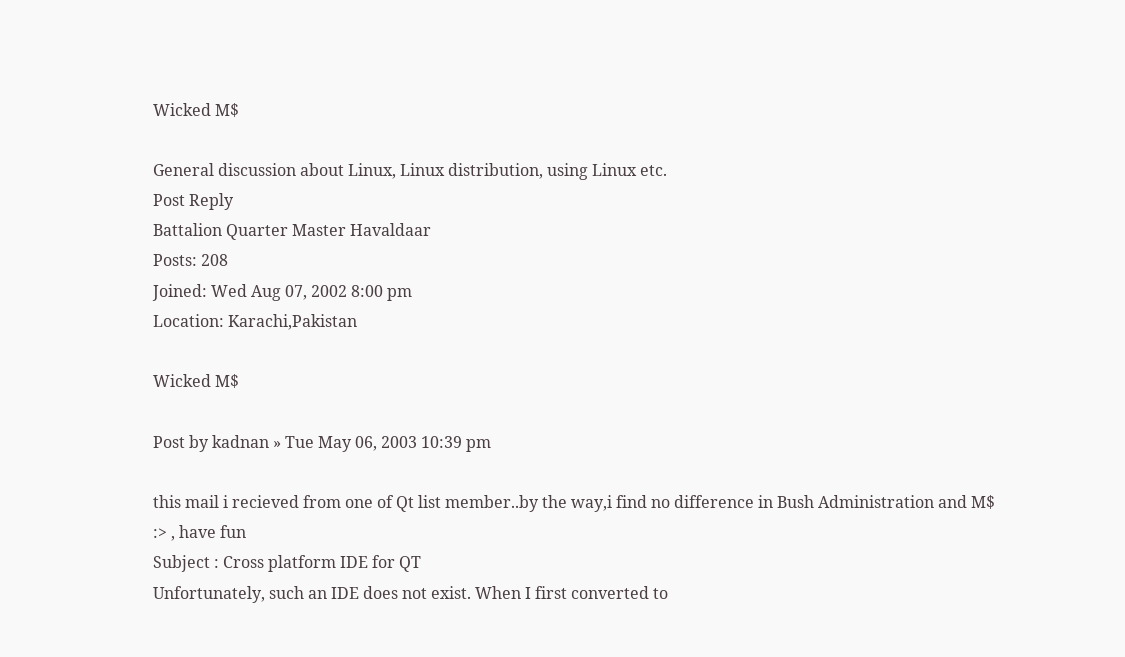Wicked M$

General discussion about Linux, Linux distribution, using Linux etc.
Post Reply
Battalion Quarter Master Havaldaar
Posts: 208
Joined: Wed Aug 07, 2002 8:00 pm
Location: Karachi,Pakistan

Wicked M$

Post by kadnan » Tue May 06, 2003 10:39 pm

this mail i recieved from one of Qt list member..by the way,i find no difference in Bush Administration and M$ :> , have fun
Subject : Cross platform IDE for QT
Unfortunately, such an IDE does not exist. When I first converted to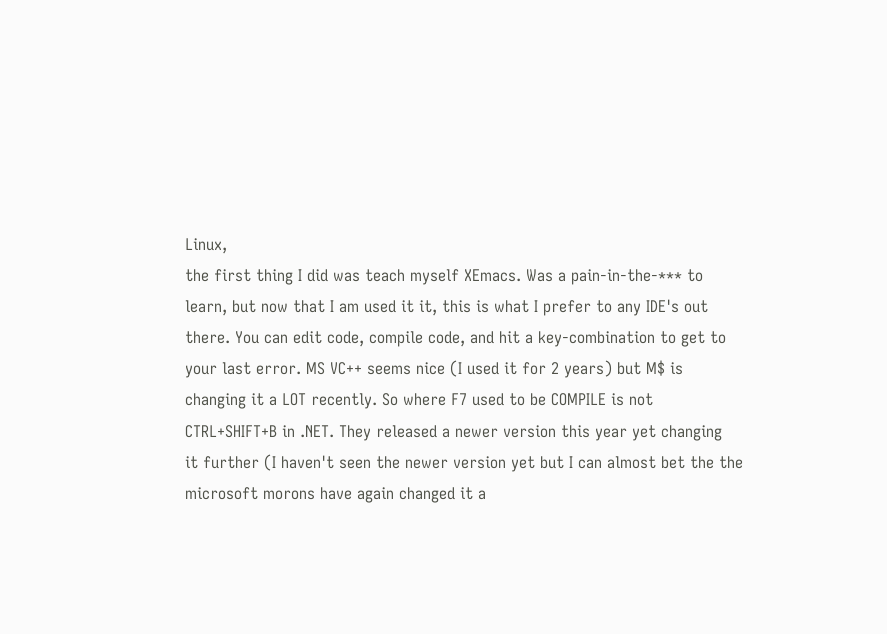Linux,
the first thing I did was teach myself XEmacs. Was a pain-in-the-*** to
learn, but now that I am used it it, this is what I prefer to any IDE's out
there. You can edit code, compile code, and hit a key-combination to get to
your last error. MS VC++ seems nice (I used it for 2 years) but M$ is
changing it a LOT recently. So where F7 used to be COMPILE is not
CTRL+SHIFT+B in .NET. They released a newer version this year yet changing
it further (I haven't seen the newer version yet but I can almost bet the the
microsoft morons have again changed it a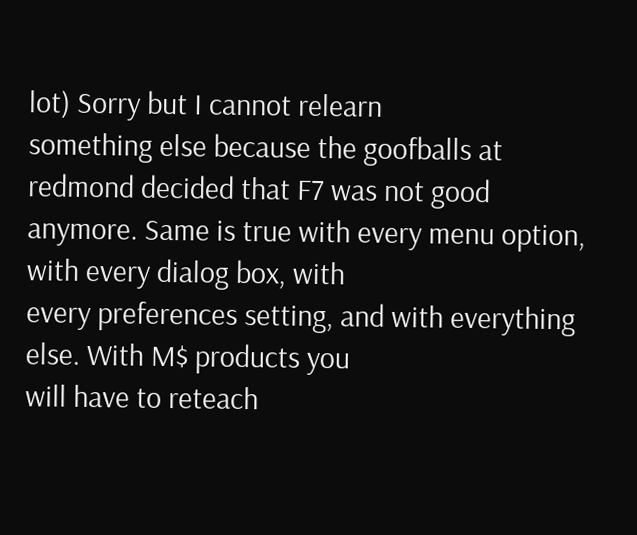lot) Sorry but I cannot relearn
something else because the goofballs at redmond decided that F7 was not good
anymore. Same is true with every menu option, with every dialog box, with
every preferences setting, and with everything else. With M$ products you
will have to reteach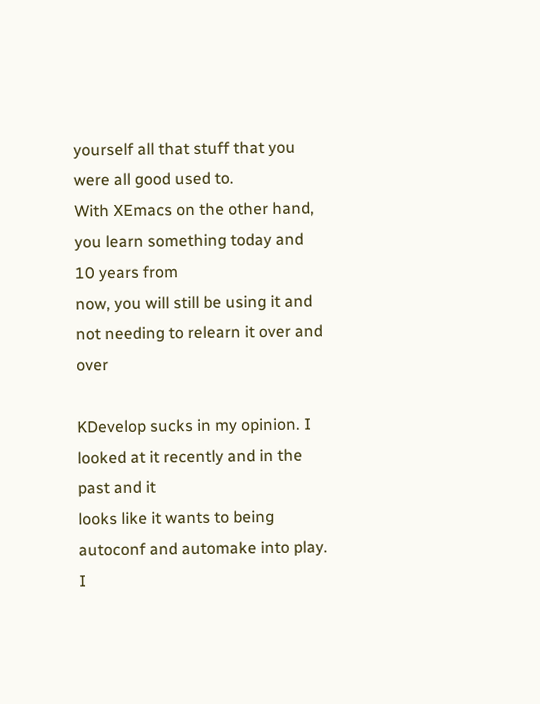yourself all that stuff that you were all good used to.
With XEmacs on the other hand, you learn something today and 10 years from
now, you will still be using it and not needing to relearn it over and over

KDevelop sucks in my opinion. I looked at it recently and in the past and it
looks like it wants to being autoconf and automake into play. I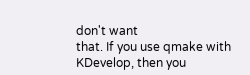don't want
that. If you use qmake with KDevelop, then you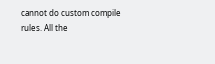cannot do custom compile
rules. All the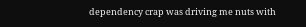dependency crap was driving me nuts with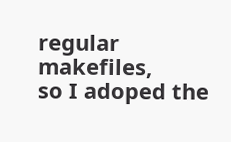regular makefiles,
so I adoped the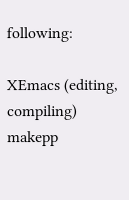following:

XEmacs (editing, compiling)
makepp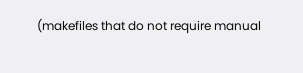(makefiles that do not require manual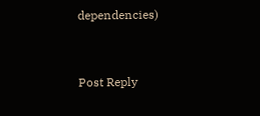dependencies)



Post Reply